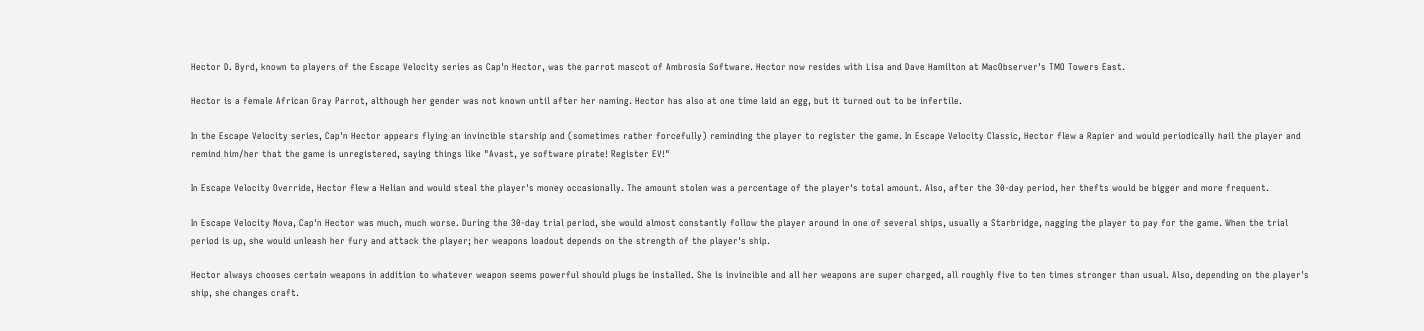Hector D. Byrd, known to players of the Escape Velocity series as Cap'n Hector, was the parrot mascot of Ambrosia Software. Hector now resides with Lisa and Dave Hamilton at MacObserver's TMO Towers East.

Hector is a female African Gray Parrot, although her gender was not known until after her naming. Hector has also at one time laid an egg, but it turned out to be infertile.

In the Escape Velocity series, Cap'n Hector appears flying an invincible starship and (sometimes rather forcefully) reminding the player to register the game. In Escape Velocity Classic, Hector flew a Rapier and would periodically hail the player and remind him/her that the game is unregistered, saying things like "Avast, ye software pirate! Register EV!"

In Escape Velocity Override, Hector flew a Helian and would steal the player's money occasionally. The amount stolen was a percentage of the player's total amount. Also, after the 30-day period, her thefts would be bigger and more frequent.

In Escape Velocity Nova, Cap'n Hector was much, much worse. During the 30-day trial period, she would almost constantly follow the player around in one of several ships, usually a Starbridge, nagging the player to pay for the game. When the trial period is up, she would unleash her fury and attack the player; her weapons loadout depends on the strength of the player's ship.

Hector always chooses certain weapons in addition to whatever weapon seems powerful should plugs be installed. She is invincible and all her weapons are super charged, all roughly five to ten times stronger than usual. Also, depending on the player's ship, she changes craft.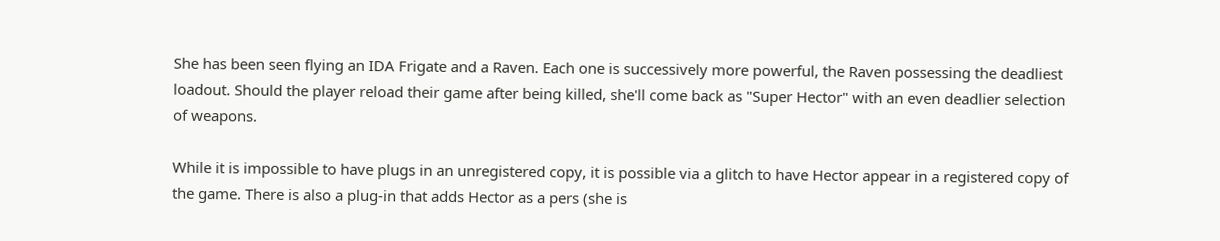She has been seen flying an IDA Frigate and a Raven. Each one is successively more powerful, the Raven possessing the deadliest loadout. Should the player reload their game after being killed, she'll come back as "Super Hector" with an even deadlier selection of weapons.

While it is impossible to have plugs in an unregistered copy, it is possible via a glitch to have Hector appear in a registered copy of the game. There is also a plug-in that adds Hector as a pers (she is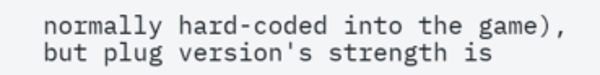normally hard-coded into the game), but plug version's strength is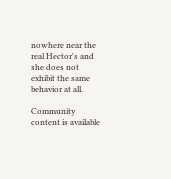nowhere near the real Hector's and she does not exhibit the same behavior at all.

Community content is available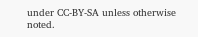under CC-BY-SA unless otherwise noted.